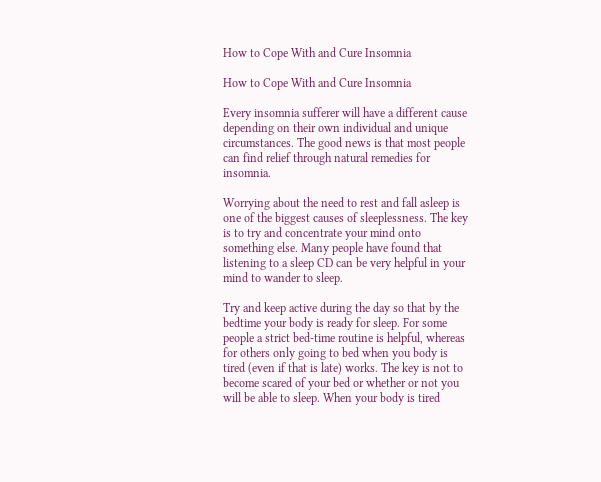How to Cope With and Cure Insomnia

How to Cope With and Cure Insomnia

Every insomnia sufferer will have a different cause depending on their own individual and unique circumstances. The good news is that most people can find relief through natural remedies for insomnia.

Worrying about the need to rest and fall asleep is one of the biggest causes of sleeplessness. The key is to try and concentrate your mind onto something else. Many people have found that listening to a sleep CD can be very helpful in your mind to wander to sleep.

Try and keep active during the day so that by the bedtime your body is ready for sleep. For some people a strict bed-time routine is helpful, whereas for others only going to bed when you body is tired (even if that is late) works. The key is not to become scared of your bed or whether or not you will be able to sleep. When your body is tired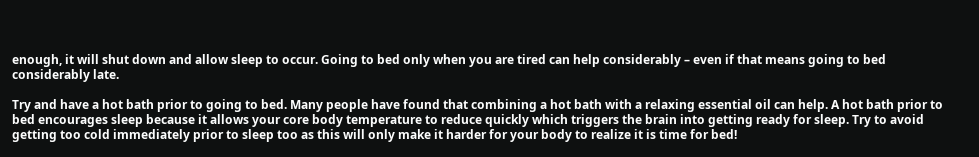enough, it will shut down and allow sleep to occur. Going to bed only when you are tired can help considerably – even if that means going to bed considerably late.

Try and have a hot bath prior to going to bed. Many people have found that combining a hot bath with a relaxing essential oil can help. A hot bath prior to bed encourages sleep because it allows your core body temperature to reduce quickly which triggers the brain into getting ready for sleep. Try to avoid getting too cold immediately prior to sleep too as this will only make it harder for your body to realize it is time for bed!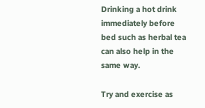Drinking a hot drink immediately before bed such as herbal tea can also help in the same way.

Try and exercise as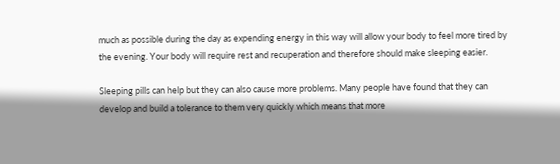much as possible during the day as expending energy in this way will allow your body to feel more tired by the evening. Your body will require rest and recuperation and therefore should make sleeping easier.

Sleeping pills can help but they can also cause more problems. Many people have found that they can develop and build a tolerance to them very quickly which means that more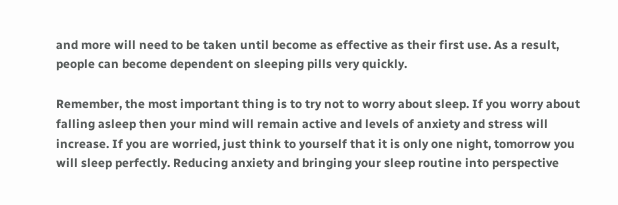and more will need to be taken until become as effective as their first use. As a result, people can become dependent on sleeping pills very quickly.

Remember, the most important thing is to try not to worry about sleep. If you worry about falling asleep then your mind will remain active and levels of anxiety and stress will increase. If you are worried, just think to yourself that it is only one night, tomorrow you will sleep perfectly. Reducing anxiety and bringing your sleep routine into perspective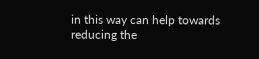in this way can help towards reducing the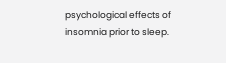psychological effects of insomnia prior to sleep.